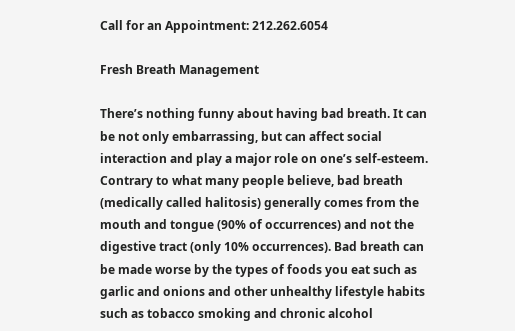Call for an Appointment: 212.262.6054

Fresh Breath Management

There’s nothing funny about having bad breath. It can be not only embarrassing, but can affect social interaction and play a major role on one’s self-esteem. Contrary to what many people believe, bad breath (medically called halitosis) generally comes from the mouth and tongue (90% of occurrences) and not the digestive tract (only 10% occurrences). Bad breath can be made worse by the types of foods you eat such as garlic and onions and other unhealthy lifestyle habits such as tobacco smoking and chronic alcohol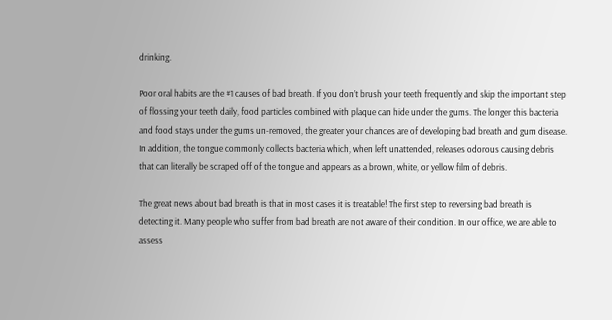drinking.

Poor oral habits are the #1 causes of bad breath. If you don’t brush your teeth frequently and skip the important step of flossing your teeth daily, food particles combined with plaque can hide under the gums. The longer this bacteria and food stays under the gums un-removed, the greater your chances are of developing bad breath and gum disease. In addition, the tongue commonly collects bacteria which, when left unattended, releases odorous causing debris that can literally be scraped off of the tongue and appears as a brown, white, or yellow film of debris.

The great news about bad breath is that in most cases it is treatable! The first step to reversing bad breath is detecting it. Many people who suffer from bad breath are not aware of their condition. In our office, we are able to assess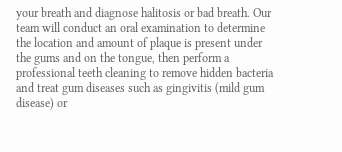your breath and diagnose halitosis or bad breath. Our team will conduct an oral examination to determine the location and amount of plaque is present under the gums and on the tongue, then perform a professional teeth cleaning to remove hidden bacteria and treat gum diseases such as gingivitis (mild gum disease) or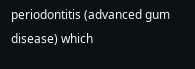periodontitis (advanced gum disease) which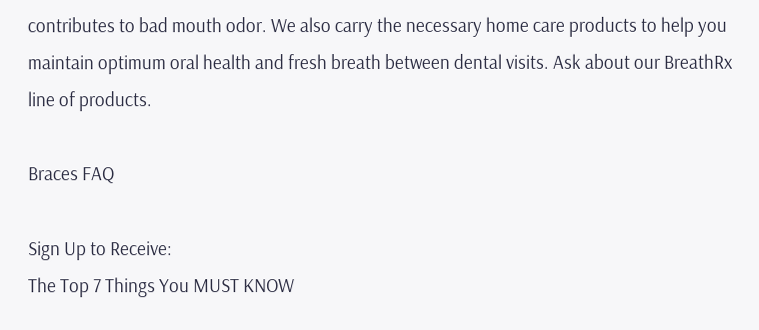contributes to bad mouth odor. We also carry the necessary home care products to help you maintain optimum oral health and fresh breath between dental visits. Ask about our BreathRx line of products.

Braces FAQ

Sign Up to Receive:
The Top 7 Things You MUST KNOW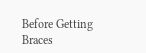Before Getting Braces